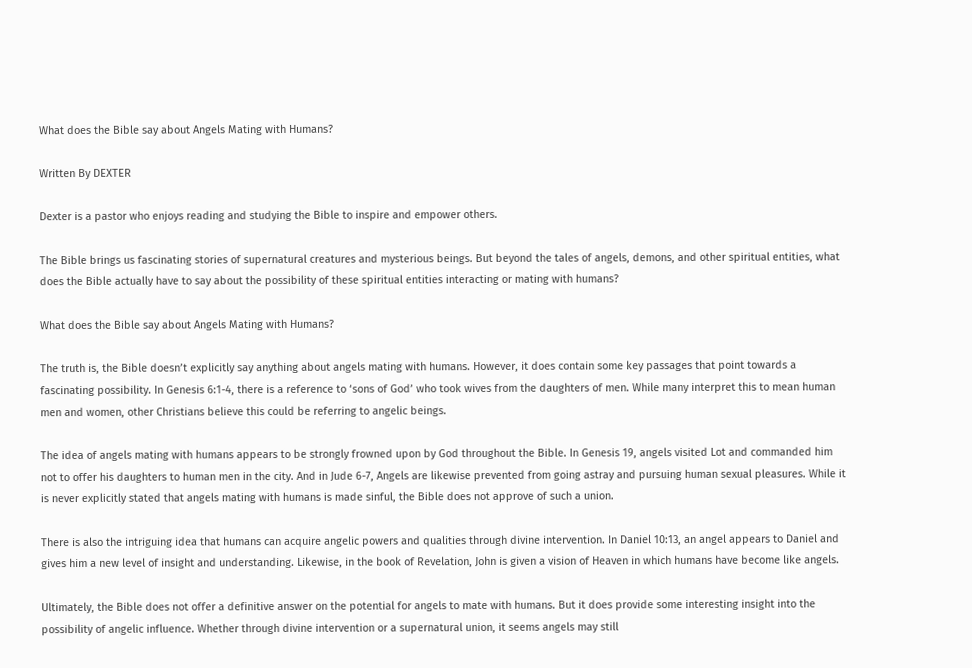What does the Bible say about Angels Mating with Humans?

Written By DEXTER

Dexter is a pastor who enjoys reading and studying the Bible to inspire and empower others.

The Bible brings us fascinating stories of supernatural creatures and mysterious beings. But beyond the tales of angels, demons, and other spiritual entities, what does the Bible actually have to say about the possibility of these spiritual entities interacting or mating with humans?

What does the Bible say about Angels Mating with Humans?

The truth is, the Bible doesn’t explicitly say anything about angels mating with humans. However, it does contain some key passages that point towards a fascinating possibility. In Genesis 6:1-4, there is a reference to ‘sons of God’ who took wives from the daughters of men. While many interpret this to mean human men and women, other Christians believe this could be referring to angelic beings.

The idea of angels mating with humans appears to be strongly frowned upon by God throughout the Bible. In Genesis 19, angels visited Lot and commanded him not to offer his daughters to human men in the city. And in Jude 6-7, Angels are likewise prevented from going astray and pursuing human sexual pleasures. While it is never explicitly stated that angels mating with humans is made sinful, the Bible does not approve of such a union.

There is also the intriguing idea that humans can acquire angelic powers and qualities through divine intervention. In Daniel 10:13, an angel appears to Daniel and gives him a new level of insight and understanding. Likewise, in the book of Revelation, John is given a vision of Heaven in which humans have become like angels.

Ultimately, the Bible does not offer a definitive answer on the potential for angels to mate with humans. But it does provide some interesting insight into the possibility of angelic influence. Whether through divine intervention or a supernatural union, it seems angels may still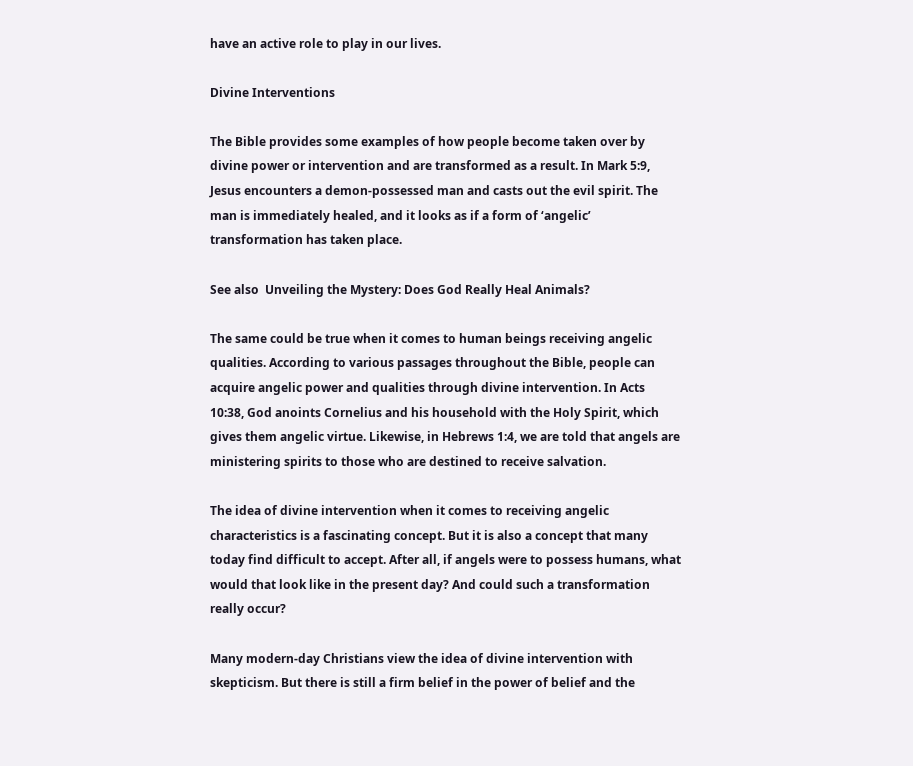have an active role to play in our lives.

Divine Interventions

The Bible provides some examples of how people become taken over by divine power or intervention and are transformed as a result. In Mark 5:9, Jesus encounters a demon-possessed man and casts out the evil spirit. The man is immediately healed, and it looks as if a form of ‘angelic’ transformation has taken place.

See also  Unveiling the Mystery: Does God Really Heal Animals?

The same could be true when it comes to human beings receiving angelic qualities. According to various passages throughout the Bible, people can acquire angelic power and qualities through divine intervention. In Acts 10:38, God anoints Cornelius and his household with the Holy Spirit, which gives them angelic virtue. Likewise, in Hebrews 1:4, we are told that angels are ministering spirits to those who are destined to receive salvation.

The idea of divine intervention when it comes to receiving angelic characteristics is a fascinating concept. But it is also a concept that many today find difficult to accept. After all, if angels were to possess humans, what would that look like in the present day? And could such a transformation really occur?

Many modern-day Christians view the idea of divine intervention with skepticism. But there is still a firm belief in the power of belief and the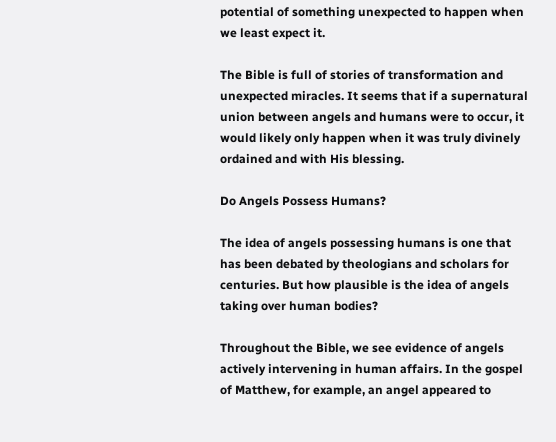potential of something unexpected to happen when we least expect it.

The Bible is full of stories of transformation and unexpected miracles. It seems that if a supernatural union between angels and humans were to occur, it would likely only happen when it was truly divinely ordained and with His blessing.

Do Angels Possess Humans?

The idea of angels possessing humans is one that has been debated by theologians and scholars for centuries. But how plausible is the idea of angels taking over human bodies?

Throughout the Bible, we see evidence of angels actively intervening in human affairs. In the gospel of Matthew, for example, an angel appeared to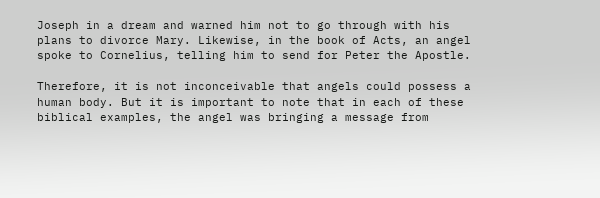Joseph in a dream and warned him not to go through with his plans to divorce Mary. Likewise, in the book of Acts, an angel spoke to Cornelius, telling him to send for Peter the Apostle.

Therefore, it is not inconceivable that angels could possess a human body. But it is important to note that in each of these biblical examples, the angel was bringing a message from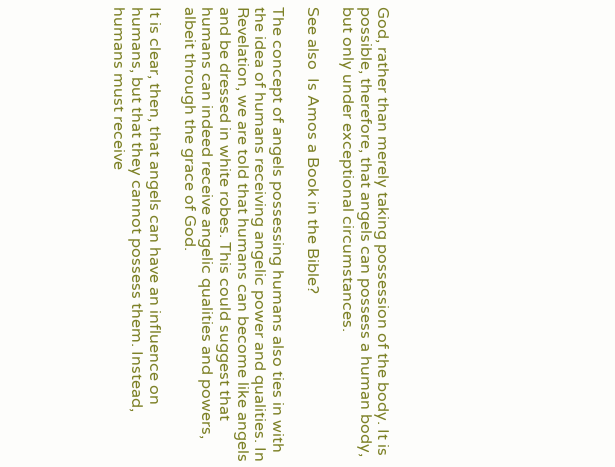God, rather than merely taking possession of the body. It is possible, therefore, that angels can possess a human body, but only under exceptional circumstances.

See also  Is Amos a Book in the Bible?

The concept of angels possessing humans also ties in with the idea of humans receiving angelic power and qualities. In Revelation, we are told that humans can become like angels and be dressed in white robes. This could suggest that humans can indeed receive angelic qualities and powers, albeit through the grace of God.

It is clear, then, that angels can have an influence on humans, but that they cannot possess them. Instead, humans must receive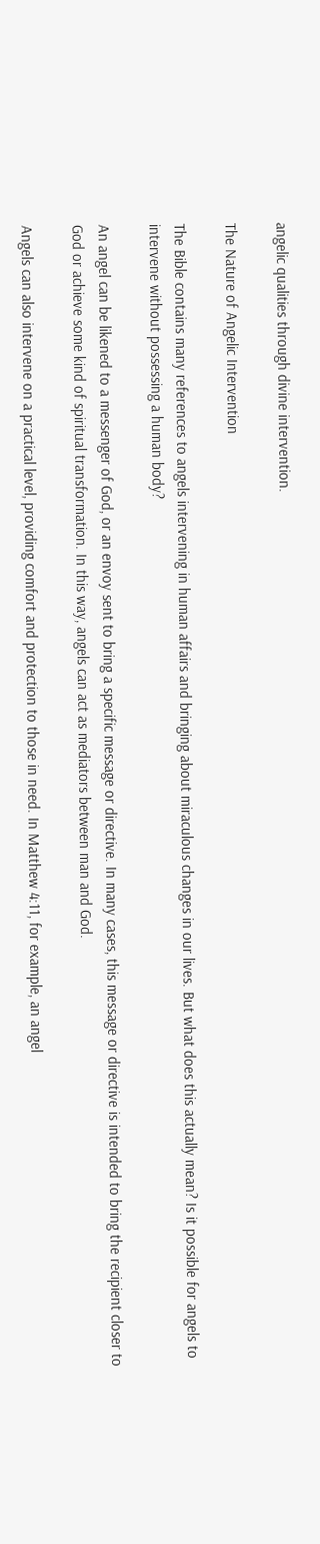angelic qualities through divine intervention.

The Nature of Angelic Intervention

The Bible contains many references to angels intervening in human affairs and bringing about miraculous changes in our lives. But what does this actually mean? Is it possible for angels to intervene without possessing a human body?

An angel can be likened to a messenger of God, or an envoy sent to bring a specific message or directive. In many cases, this message or directive is intended to bring the recipient closer to God or achieve some kind of spiritual transformation. In this way, angels can act as mediators between man and God.

Angels can also intervene on a practical level, providing comfort and protection to those in need. In Matthew 4:11, for example, an angel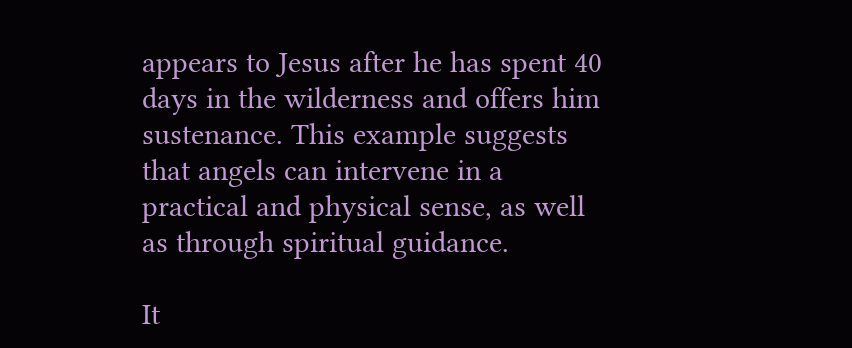appears to Jesus after he has spent 40 days in the wilderness and offers him sustenance. This example suggests that angels can intervene in a practical and physical sense, as well as through spiritual guidance.

It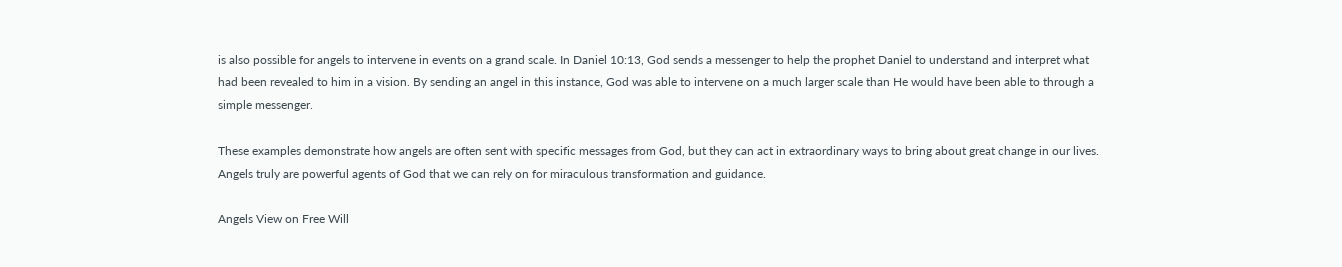is also possible for angels to intervene in events on a grand scale. In Daniel 10:13, God sends a messenger to help the prophet Daniel to understand and interpret what had been revealed to him in a vision. By sending an angel in this instance, God was able to intervene on a much larger scale than He would have been able to through a simple messenger.

These examples demonstrate how angels are often sent with specific messages from God, but they can act in extraordinary ways to bring about great change in our lives. Angels truly are powerful agents of God that we can rely on for miraculous transformation and guidance.

Angels View on Free Will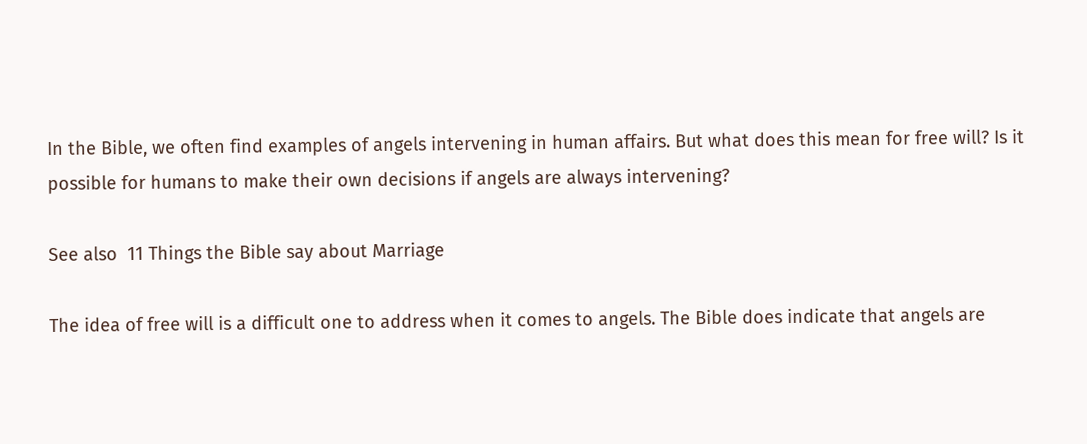In the Bible, we often find examples of angels intervening in human affairs. But what does this mean for free will? Is it possible for humans to make their own decisions if angels are always intervening?

See also  11 Things the Bible say about Marriage

The idea of free will is a difficult one to address when it comes to angels. The Bible does indicate that angels are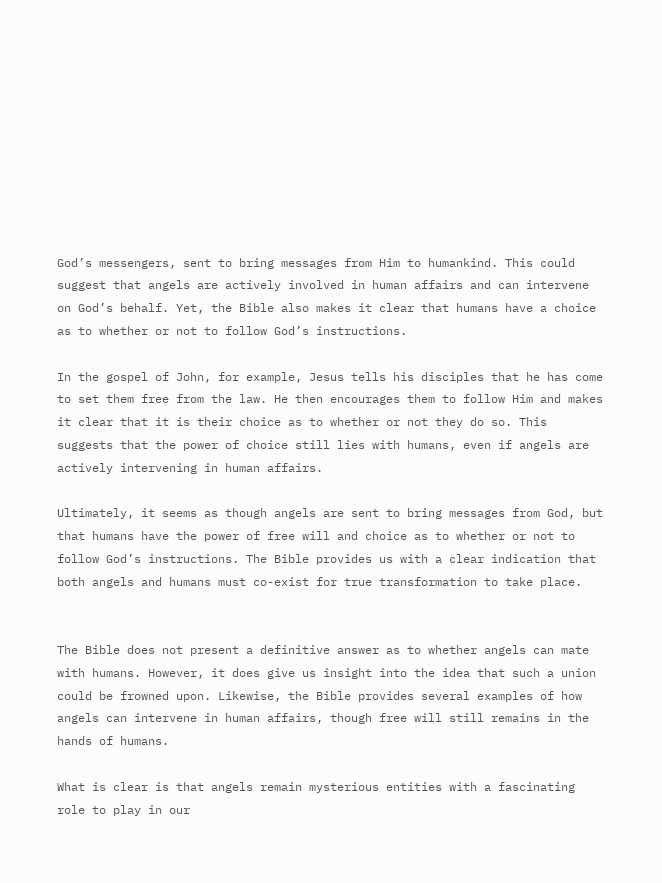God’s messengers, sent to bring messages from Him to humankind. This could suggest that angels are actively involved in human affairs and can intervene on God’s behalf. Yet, the Bible also makes it clear that humans have a choice as to whether or not to follow God’s instructions.

In the gospel of John, for example, Jesus tells his disciples that he has come to set them free from the law. He then encourages them to follow Him and makes it clear that it is their choice as to whether or not they do so. This suggests that the power of choice still lies with humans, even if angels are actively intervening in human affairs.

Ultimately, it seems as though angels are sent to bring messages from God, but that humans have the power of free will and choice as to whether or not to follow God’s instructions. The Bible provides us with a clear indication that both angels and humans must co-exist for true transformation to take place.


The Bible does not present a definitive answer as to whether angels can mate with humans. However, it does give us insight into the idea that such a union could be frowned upon. Likewise, the Bible provides several examples of how angels can intervene in human affairs, though free will still remains in the hands of humans.

What is clear is that angels remain mysterious entities with a fascinating role to play in our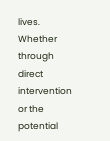lives. Whether through direct intervention or the potential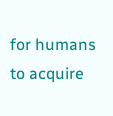for humans to acquire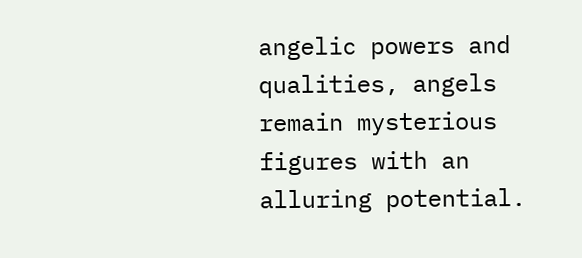angelic powers and qualities, angels remain mysterious figures with an alluring potential.